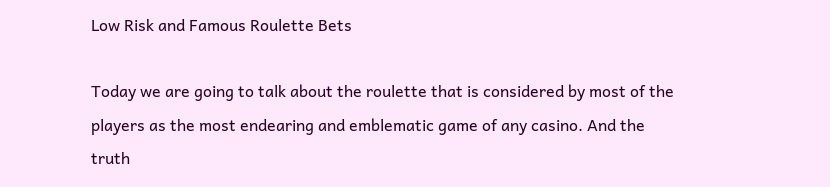Low Risk and Famous Roulette Bets

Today we are going to talk about the roulette that is considered by most of the players as the most endearing and emblematic game of any casino. And the truth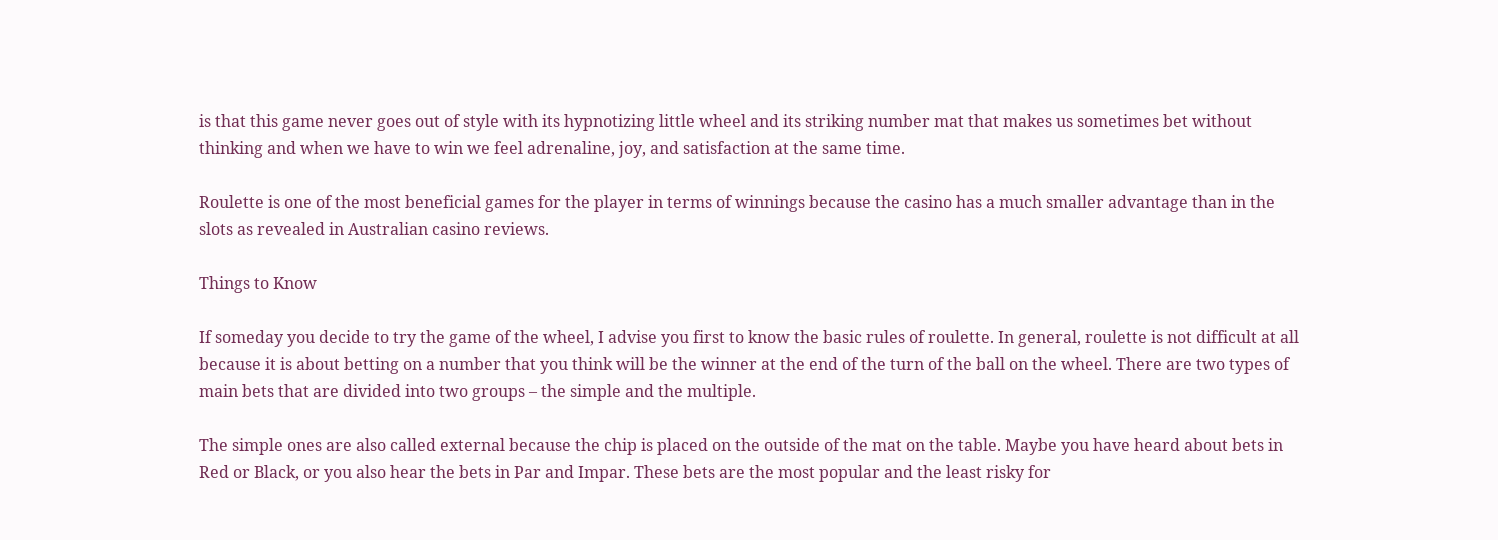is that this game never goes out of style with its hypnotizing little wheel and its striking number mat that makes us sometimes bet without thinking and when we have to win we feel adrenaline, joy, and satisfaction at the same time.

Roulette is one of the most beneficial games for the player in terms of winnings because the casino has a much smaller advantage than in the slots as revealed in Australian casino reviews.

Things to Know

If someday you decide to try the game of the wheel, I advise you first to know the basic rules of roulette. In general, roulette is not difficult at all because it is about betting on a number that you think will be the winner at the end of the turn of the ball on the wheel. There are two types of main bets that are divided into two groups – the simple and the multiple.

The simple ones are also called external because the chip is placed on the outside of the mat on the table. Maybe you have heard about bets in Red or Black, or you also hear the bets in Par and Impar. These bets are the most popular and the least risky for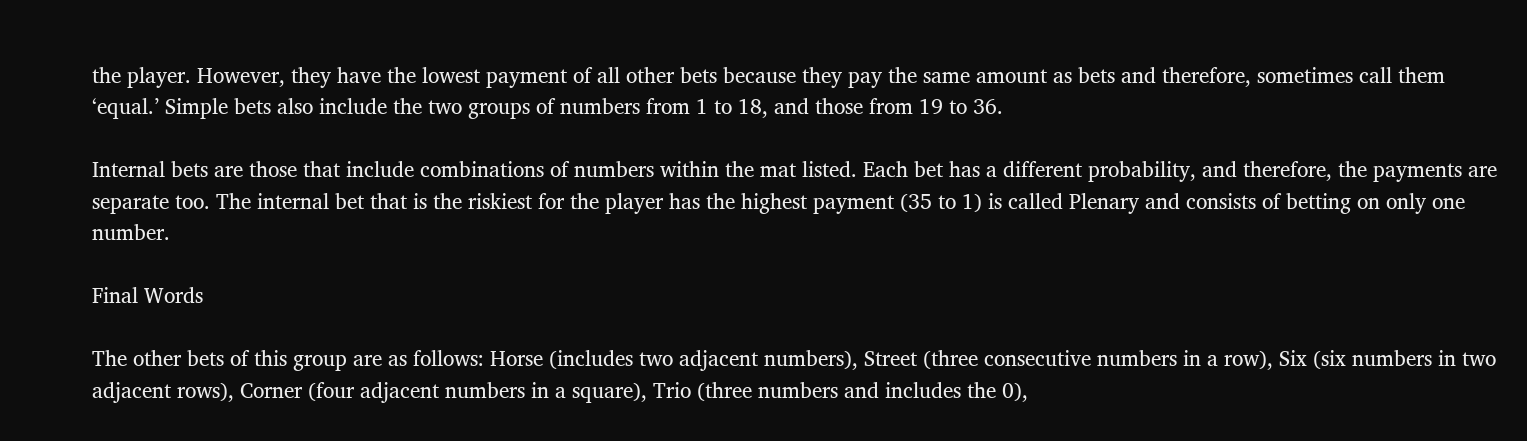the player. However, they have the lowest payment of all other bets because they pay the same amount as bets and therefore, sometimes call them ‘equal.’ Simple bets also include the two groups of numbers from 1 to 18, and those from 19 to 36.

Internal bets are those that include combinations of numbers within the mat listed. Each bet has a different probability, and therefore, the payments are separate too. The internal bet that is the riskiest for the player has the highest payment (35 to 1) is called Plenary and consists of betting on only one number.

Final Words

The other bets of this group are as follows: Horse (includes two adjacent numbers), Street (three consecutive numbers in a row), Six (six numbers in two adjacent rows), Corner (four adjacent numbers in a square), Trio (three numbers and includes the 0),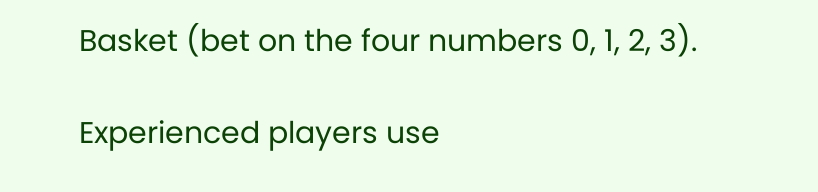Basket (bet on the four numbers 0, 1, 2, 3).

Experienced players use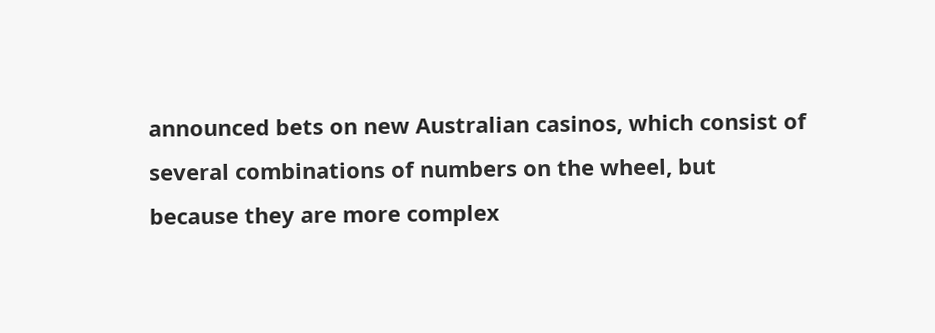announced bets on new Australian casinos, which consist of several combinations of numbers on the wheel, but because they are more complex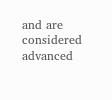and are considered advanced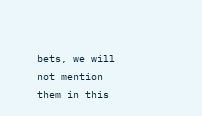bets, we will not mention them in this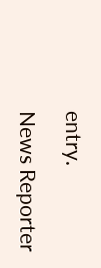entry.

News Reporter